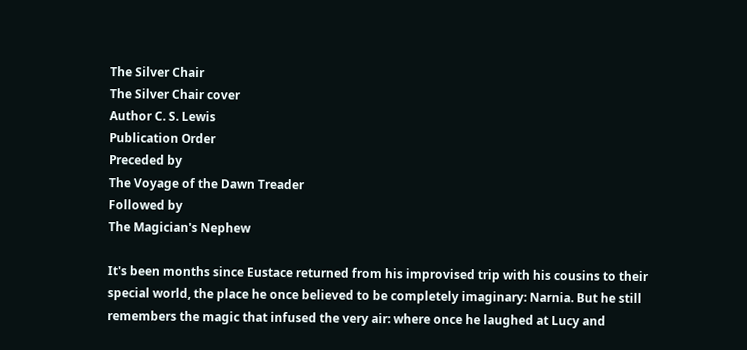The Silver Chair
The Silver Chair cover
Author C. S. Lewis
Publication Order
Preceded by
The Voyage of the Dawn Treader
Followed by
The Magician's Nephew

It's been months since Eustace returned from his improvised trip with his cousins to their special world, the place he once believed to be completely imaginary: Narnia. But he still remembers the magic that infused the very air: where once he laughed at Lucy and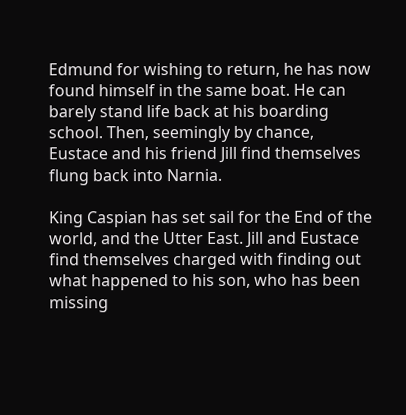Edmund for wishing to return, he has now found himself in the same boat. He can barely stand life back at his boarding school. Then, seemingly by chance, Eustace and his friend Jill find themselves flung back into Narnia.

King Caspian has set sail for the End of the world, and the Utter East. Jill and Eustace find themselves charged with finding out what happened to his son, who has been missing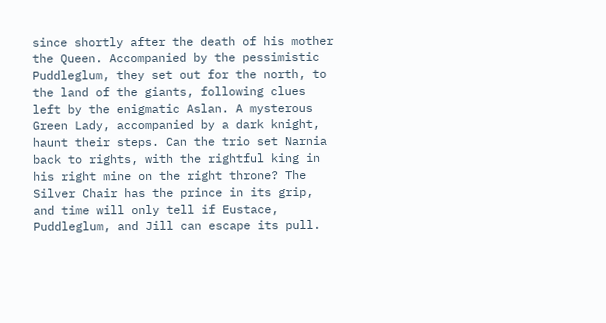since shortly after the death of his mother the Queen. Accompanied by the pessimistic Puddleglum, they set out for the north, to the land of the giants, following clues left by the enigmatic Aslan. A mysterous Green Lady, accompanied by a dark knight, haunt their steps. Can the trio set Narnia back to rights, with the rightful king in his right mine on the right throne? The Silver Chair has the prince in its grip, and time will only tell if Eustace, Puddleglum, and Jill can escape its pull.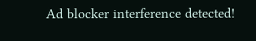Ad blocker interference detected!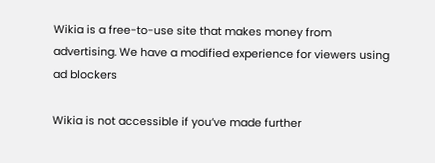Wikia is a free-to-use site that makes money from advertising. We have a modified experience for viewers using ad blockers

Wikia is not accessible if you’ve made further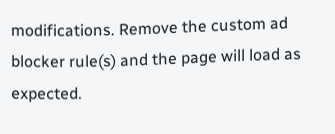modifications. Remove the custom ad blocker rule(s) and the page will load as expected.